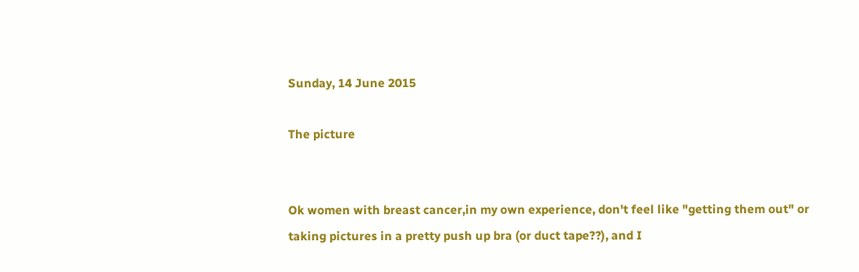Sunday, 14 June 2015

The picture


Ok women with breast cancer,in my own experience, don't feel like "getting them out" or taking pictures in a pretty push up bra (or duct tape??), and I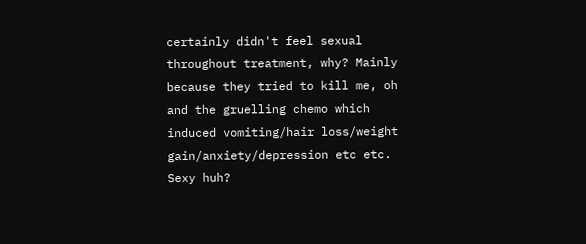certainly didn't feel sexual throughout treatment, why? Mainly because they tried to kill me, oh and the gruelling chemo which induced vomiting/hair loss/weight gain/anxiety/depression etc etc. Sexy huh?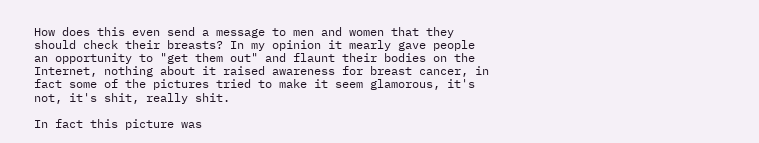How does this even send a message to men and women that they should check their breasts? In my opinion it mearly gave people an opportunity to "get them out" and flaunt their bodies on the Internet, nothing about it raised awareness for breast cancer, in fact some of the pictures tried to make it seem glamorous, it's not, it's shit, really shit.

In fact this picture was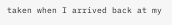taken when I arrived back at my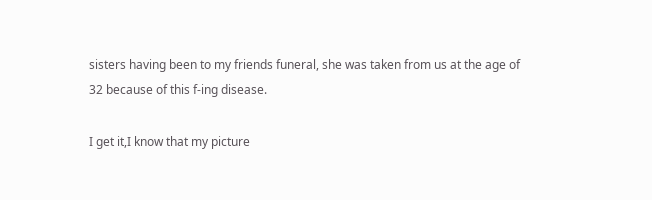sisters having been to my friends funeral, she was taken from us at the age of 32 because of this f-ing disease.

I get it,I know that my picture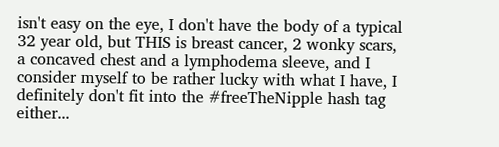isn't easy on the eye, I don't have the body of a typical 32 year old, but THIS is breast cancer, 2 wonky scars, a concaved chest and a lymphodema sleeve, and I consider myself to be rather lucky with what I have, I definitely don't fit into the #freeTheNipple hash tag either...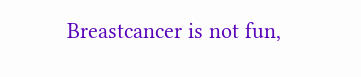Breastcancer is not fun,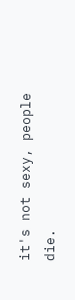it's not sexy, people die.